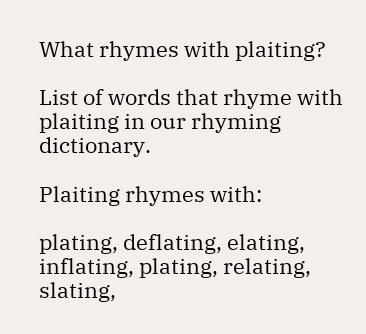What rhymes with plaiting?

List of words that rhyme with plaiting in our rhyming dictionary.

Plaiting rhymes with:

plating, deflating, elating, inflating, plating, relating, slating,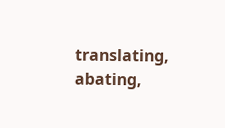translating, abating,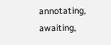annotating, awaiting,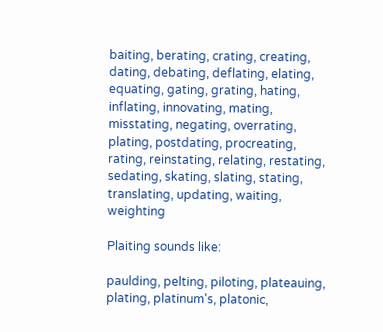baiting, berating, crating, creating, dating, debating, deflating, elating, equating, gating, grating, hating, inflating, innovating, mating, misstating, negating, overrating, plating, postdating, procreating, rating, reinstating, relating, restating, sedating, skating, slating, stating, translating, updating, waiting, weighting

Plaiting sounds like:

paulding, pelting, piloting, plateauing, plating, platinum's, platonic,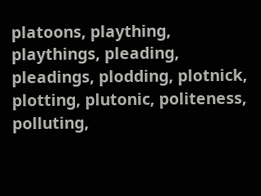platoons, plaything, playthings, pleading, pleadings, plodding, plotnick, plotting, plutonic, politeness, polluting,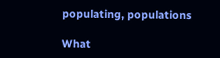populating, populations

What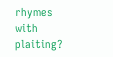rhymes with plaiting?